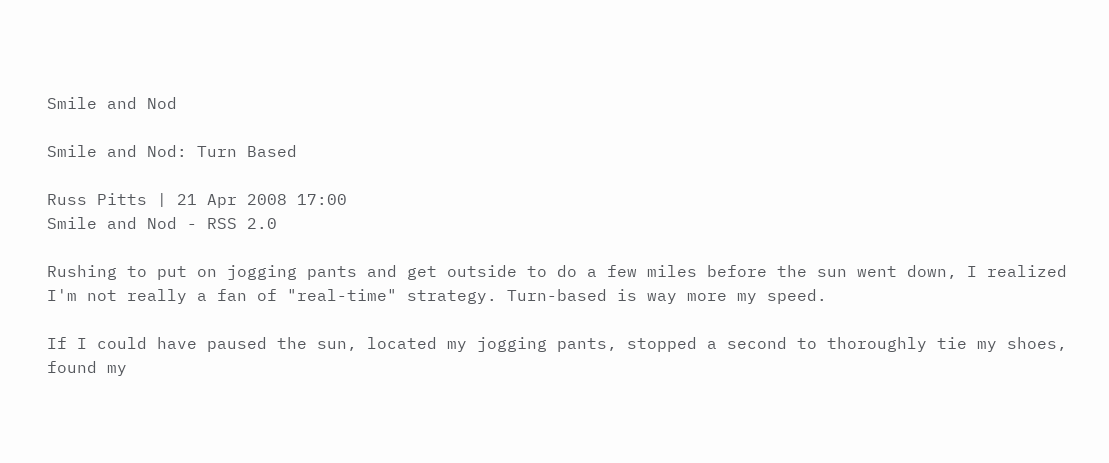Smile and Nod

Smile and Nod: Turn Based

Russ Pitts | 21 Apr 2008 17:00
Smile and Nod - RSS 2.0

Rushing to put on jogging pants and get outside to do a few miles before the sun went down, I realized I'm not really a fan of "real-time" strategy. Turn-based is way more my speed.

If I could have paused the sun, located my jogging pants, stopped a second to thoroughly tie my shoes, found my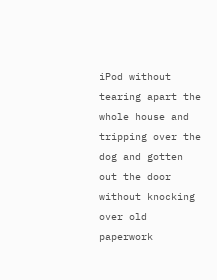iPod without tearing apart the whole house and tripping over the dog and gotten out the door without knocking over old paperwork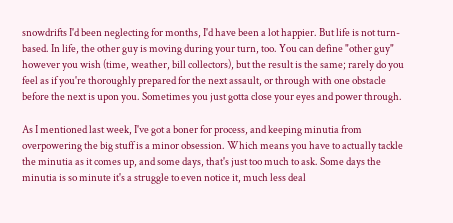snowdrifts I'd been neglecting for months, I'd have been a lot happier. But life is not turn-based. In life, the other guy is moving during your turn, too. You can define "other guy" however you wish (time, weather, bill collectors), but the result is the same; rarely do you feel as if you're thoroughly prepared for the next assault, or through with one obstacle before the next is upon you. Sometimes you just gotta close your eyes and power through.

As I mentioned last week, I've got a boner for process, and keeping minutia from overpowering the big stuff is a minor obsession. Which means you have to actually tackle the minutia as it comes up, and some days, that's just too much to ask. Some days the minutia is so minute it's a struggle to even notice it, much less deal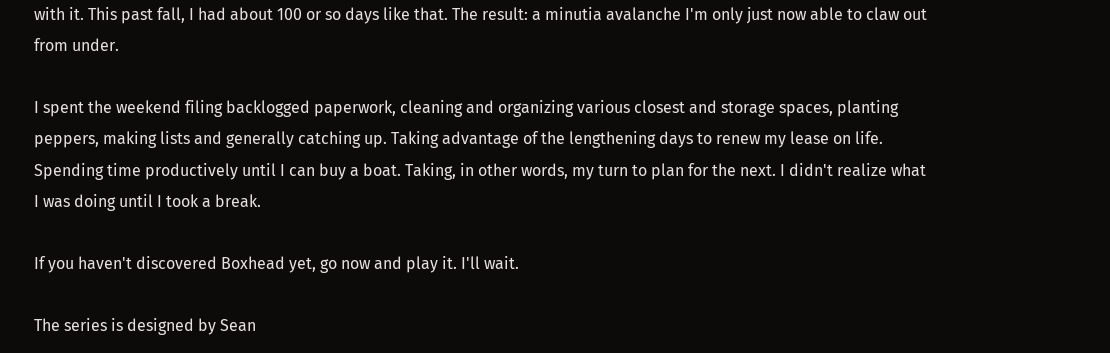with it. This past fall, I had about 100 or so days like that. The result: a minutia avalanche I'm only just now able to claw out from under.

I spent the weekend filing backlogged paperwork, cleaning and organizing various closest and storage spaces, planting peppers, making lists and generally catching up. Taking advantage of the lengthening days to renew my lease on life. Spending time productively until I can buy a boat. Taking, in other words, my turn to plan for the next. I didn't realize what I was doing until I took a break.

If you haven't discovered Boxhead yet, go now and play it. I'll wait.

The series is designed by Sean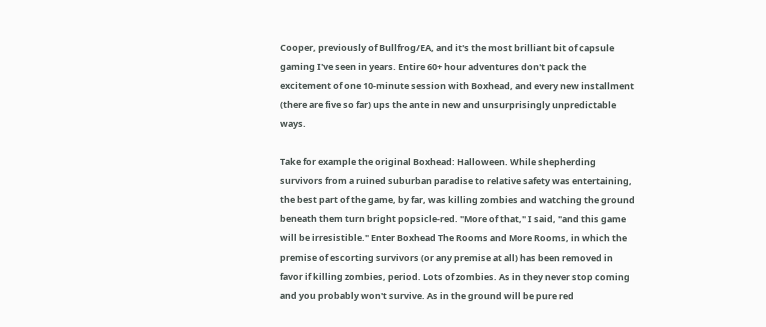Cooper, previously of Bullfrog/EA, and it's the most brilliant bit of capsule gaming I've seen in years. Entire 60+ hour adventures don't pack the excitement of one 10-minute session with Boxhead, and every new installment (there are five so far) ups the ante in new and unsurprisingly unpredictable ways.

Take for example the original Boxhead: Halloween. While shepherding survivors from a ruined suburban paradise to relative safety was entertaining, the best part of the game, by far, was killing zombies and watching the ground beneath them turn bright popsicle-red. "More of that," I said, "and this game will be irresistible." Enter Boxhead The Rooms and More Rooms, in which the premise of escorting survivors (or any premise at all) has been removed in favor if killing zombies, period. Lots of zombies. As in they never stop coming and you probably won't survive. As in the ground will be pure red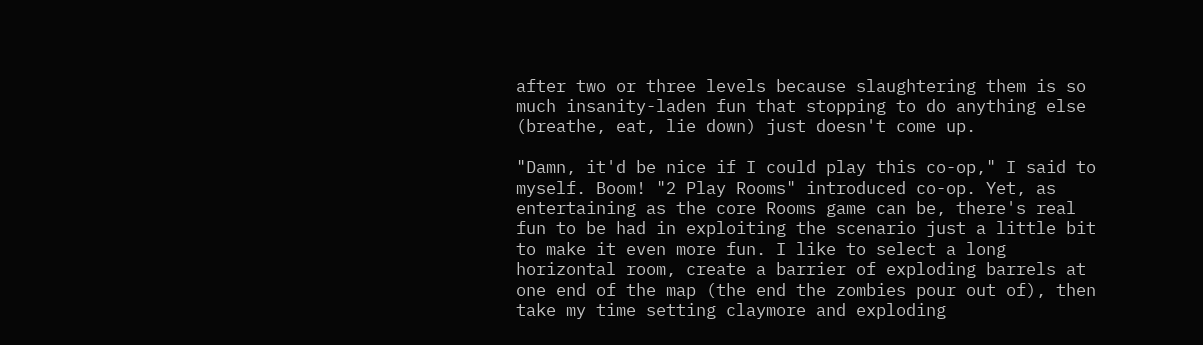after two or three levels because slaughtering them is so much insanity-laden fun that stopping to do anything else (breathe, eat, lie down) just doesn't come up.

"Damn, it'd be nice if I could play this co-op," I said to myself. Boom! "2 Play Rooms" introduced co-op. Yet, as entertaining as the core Rooms game can be, there's real fun to be had in exploiting the scenario just a little bit to make it even more fun. I like to select a long horizontal room, create a barrier of exploding barrels at one end of the map (the end the zombies pour out of), then take my time setting claymore and exploding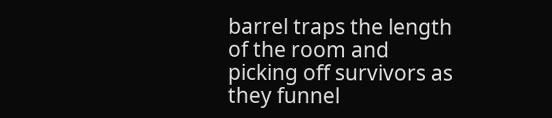barrel traps the length of the room and picking off survivors as they funnel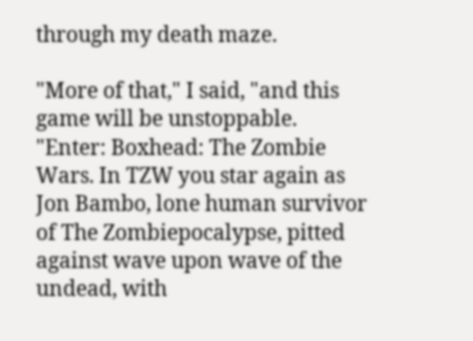through my death maze.

"More of that," I said, "and this game will be unstoppable. "Enter: Boxhead: The Zombie Wars. In TZW you star again as Jon Bambo, lone human survivor of The Zombiepocalypse, pitted against wave upon wave of the undead, with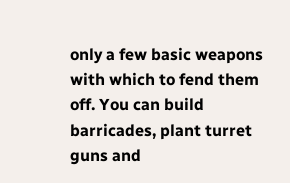only a few basic weapons with which to fend them off. You can build barricades, plant turret guns and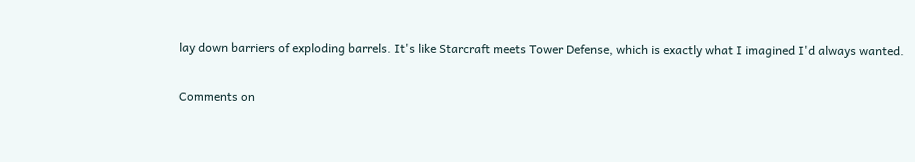lay down barriers of exploding barrels. It's like Starcraft meets Tower Defense, which is exactly what I imagined I'd always wanted.

Comments on